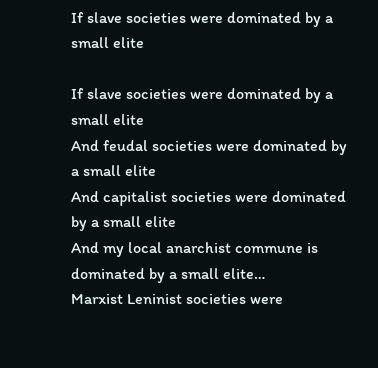If slave societies were dominated by a small elite

If slave societies were dominated by a small elite
And feudal societies were dominated by a small elite
And capitalist societies were dominated by a small elite
And my local anarchist commune is dominated by a small elite…
Marxist Leninist societies were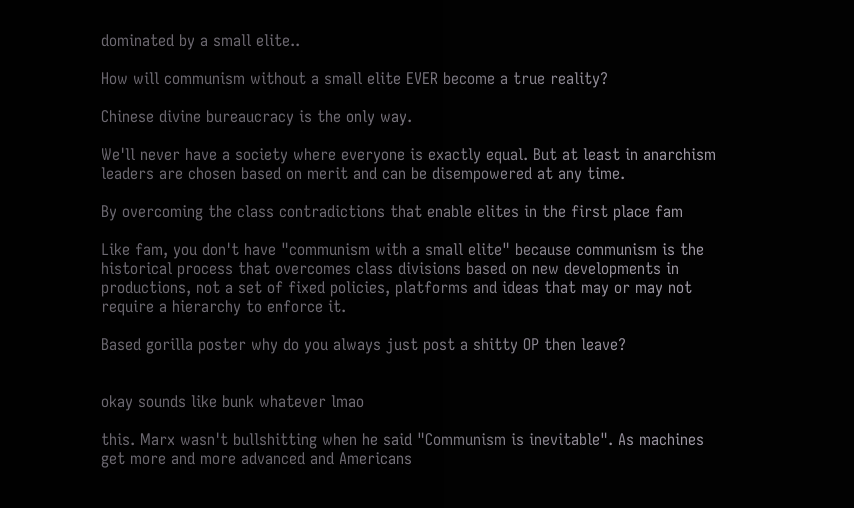dominated by a small elite..

How will communism without a small elite EVER become a true reality?

Chinese divine bureaucracy is the only way.

We'll never have a society where everyone is exactly equal. But at least in anarchism leaders are chosen based on merit and can be disempowered at any time.

By overcoming the class contradictions that enable elites in the first place fam

Like fam, you don't have "communism with a small elite" because communism is the historical process that overcomes class divisions based on new developments in productions, not a set of fixed policies, platforms and ideas that may or may not require a hierarchy to enforce it.

Based gorilla poster why do you always just post a shitty OP then leave?


okay sounds like bunk whatever lmao

this. Marx wasn't bullshitting when he said "Communism is inevitable". As machines get more and more advanced and Americans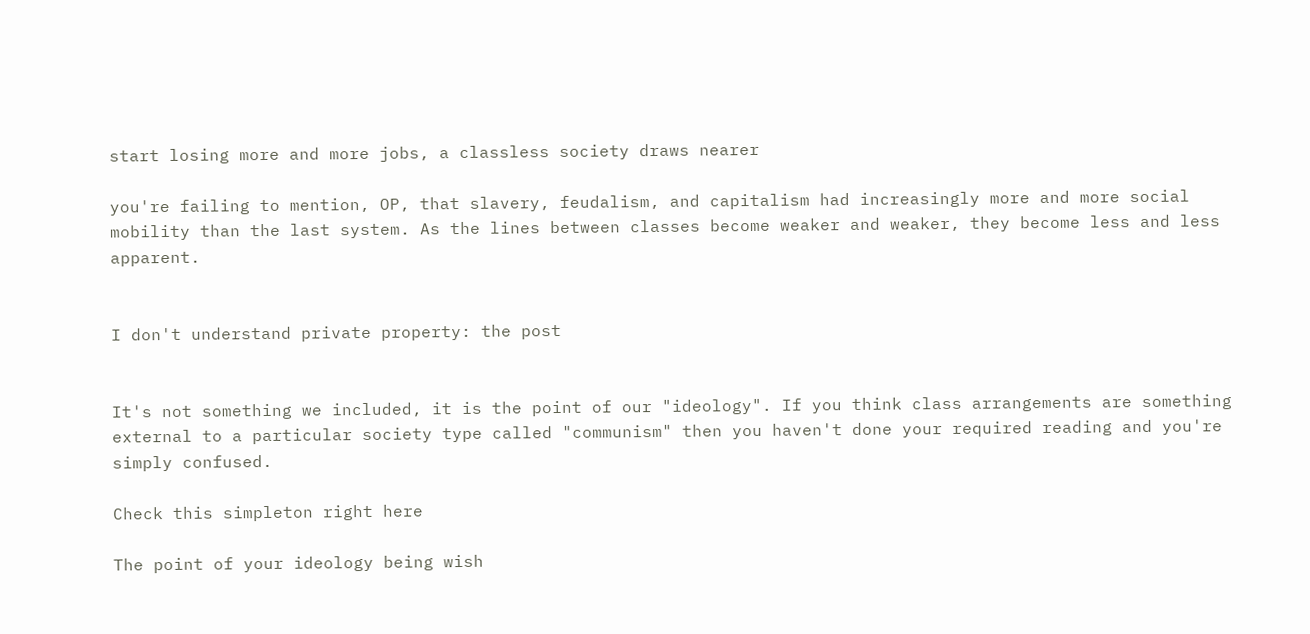start losing more and more jobs, a classless society draws nearer

you're failing to mention, OP, that slavery, feudalism, and capitalism had increasingly more and more social mobility than the last system. As the lines between classes become weaker and weaker, they become less and less apparent.


I don't understand private property: the post


It's not something we included, it is the point of our "ideology". If you think class arrangements are something external to a particular society type called "communism" then you haven't done your required reading and you're simply confused.

Check this simpleton right here

The point of your ideology being wish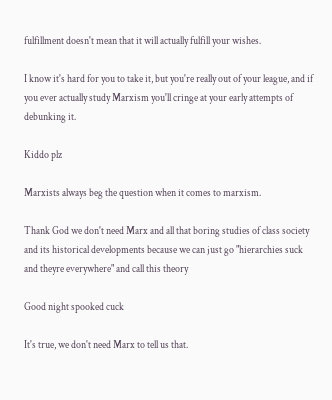fulfillment doesn't mean that it will actually fulfill your wishes.

I know it's hard for you to take it, but you're really out of your league, and if you ever actually study Marxism you'll cringe at your early attempts of debunking it.

Kiddo plz

Marxists always beg the question when it comes to marxism.

Thank God we don't need Marx and all that boring studies of class society and its historical developments because we can just go "hierarchies suck and theyre everywhere" and call this theory

Good night spooked cuck

It's true, we don't need Marx to tell us that.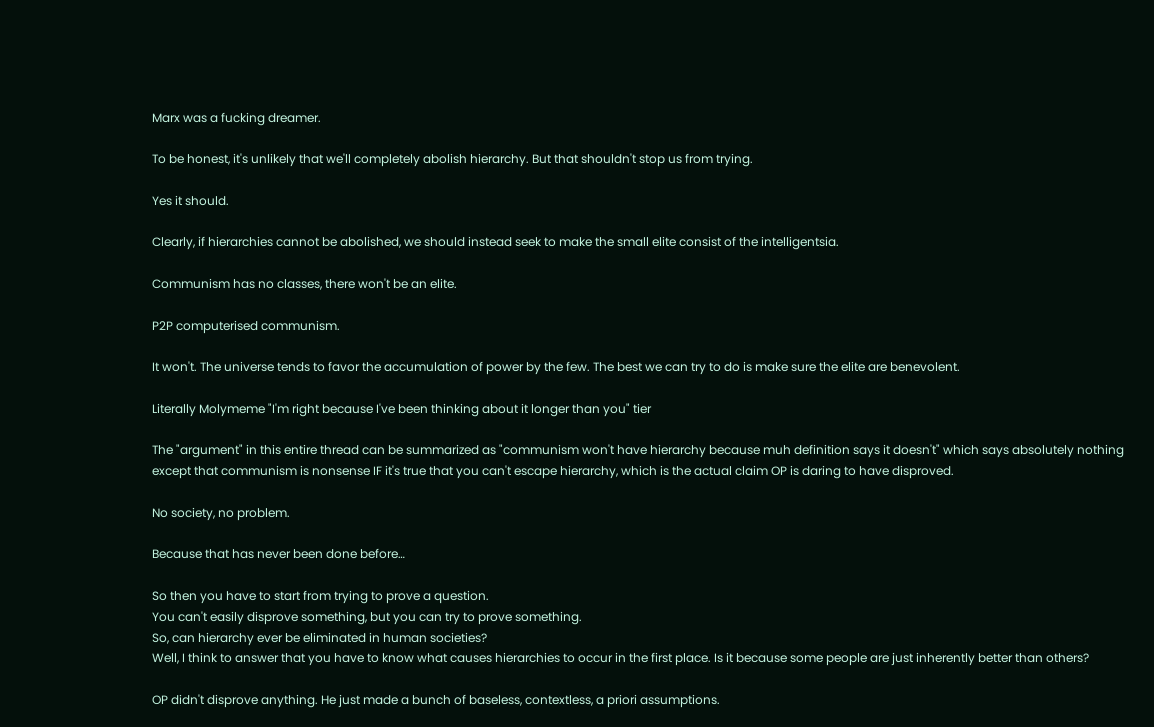Marx was a fucking dreamer.

To be honest, it's unlikely that we'll completely abolish hierarchy. But that shouldn't stop us from trying.

Yes it should.

Clearly, if hierarchies cannot be abolished, we should instead seek to make the small elite consist of the intelligentsia.

Communism has no classes, there won't be an elite.

P2P computerised communism.

It won't. The universe tends to favor the accumulation of power by the few. The best we can try to do is make sure the elite are benevolent.

Literally Molymeme "I'm right because I've been thinking about it longer than you" tier

The "argument" in this entire thread can be summarized as "communism won't have hierarchy because muh definition says it doesn't" which says absolutely nothing except that communism is nonsense IF it's true that you can't escape hierarchy, which is the actual claim OP is daring to have disproved.

No society, no problem.

Because that has never been done before…

So then you have to start from trying to prove a question.
You can't easily disprove something, but you can try to prove something.
So, can hierarchy ever be eliminated in human societies?
Well, I think to answer that you have to know what causes hierarchies to occur in the first place. Is it because some people are just inherently better than others?

OP didn't disprove anything. He just made a bunch of baseless, contextless, a priori assumptions.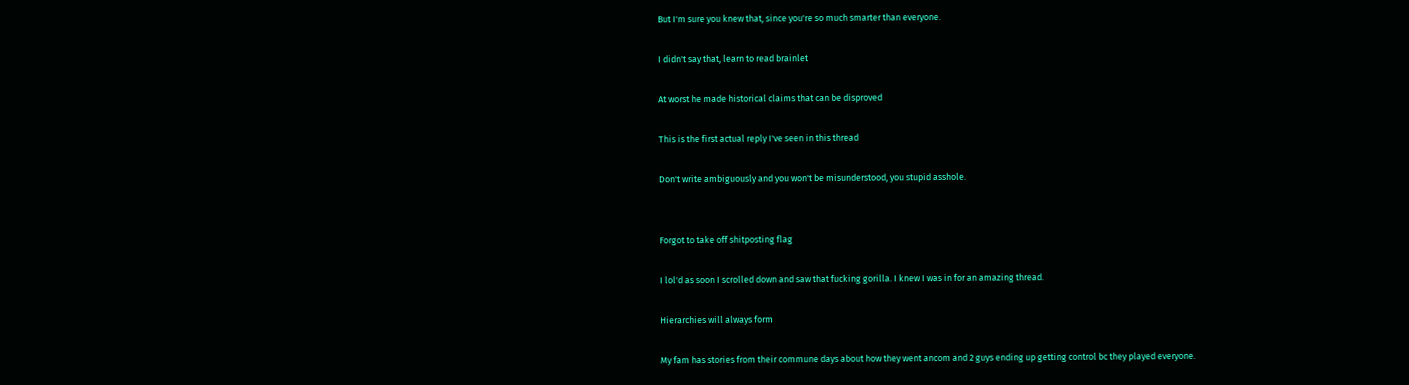But I'm sure you knew that, since you're so much smarter than everyone.

I didn't say that, learn to read brainlet

At worst he made historical claims that can be disproved

This is the first actual reply I've seen in this thread

Don't write ambiguously and you won't be misunderstood, you stupid asshole.


Forgot to take off shitposting flag

I lol'd as soon I scrolled down and saw that fucking gorilla. I knew I was in for an amazing thread.

Hierarchies will always form

My fam has stories from their commune days about how they went ancom and 2 guys ending up getting control bc they played everyone.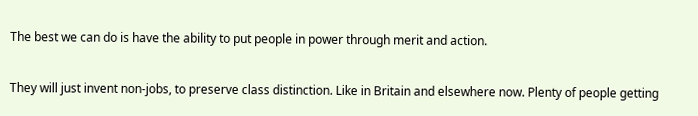The best we can do is have the ability to put people in power through merit and action.

They will just invent non-jobs, to preserve class distinction. Like in Britain and elsewhere now. Plenty of people getting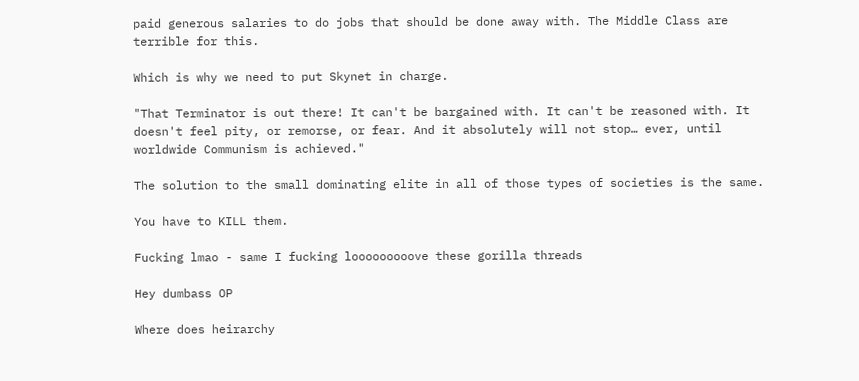paid generous salaries to do jobs that should be done away with. The Middle Class are terrible for this.

Which is why we need to put Skynet in charge.

"That Terminator is out there! It can't be bargained with. It can't be reasoned with. It doesn't feel pity, or remorse, or fear. And it absolutely will not stop… ever, until worldwide Communism is achieved."

The solution to the small dominating elite in all of those types of societies is the same.

You have to KILL them.

Fucking lmao - same I fucking looooooooove these gorilla threads

Hey dumbass OP

Where does heirarchy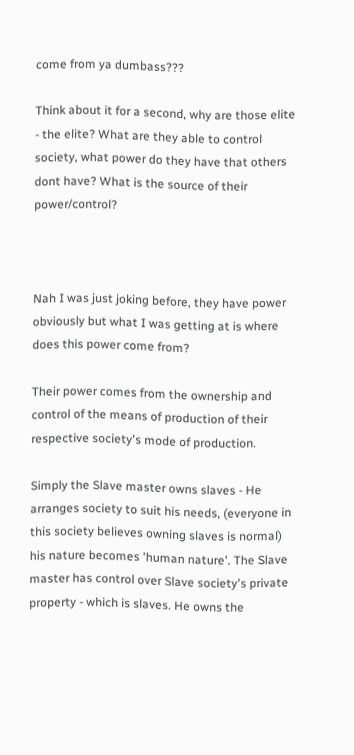come from ya dumbass???

Think about it for a second, why are those elite - the elite? What are they able to control society, what power do they have that others dont have? What is the source of their power/control?



Nah I was just joking before, they have power obviously but what I was getting at is where does this power come from?

Their power comes from the ownership and control of the means of production of their respective society's mode of production.

Simply the Slave master owns slaves - He arranges society to suit his needs, (everyone in this society believes owning slaves is normal) his nature becomes 'human nature'. The Slave master has control over Slave society's private property - which is slaves. He owns the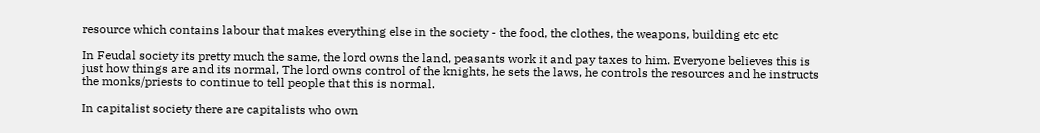resource which contains labour that makes everything else in the society - the food, the clothes, the weapons, building etc etc

In Feudal society its pretty much the same, the lord owns the land, peasants work it and pay taxes to him. Everyone believes this is just how things are and its normal, The lord owns control of the knights, he sets the laws, he controls the resources and he instructs the monks/priests to continue to tell people that this is normal.

In capitalist society there are capitalists who own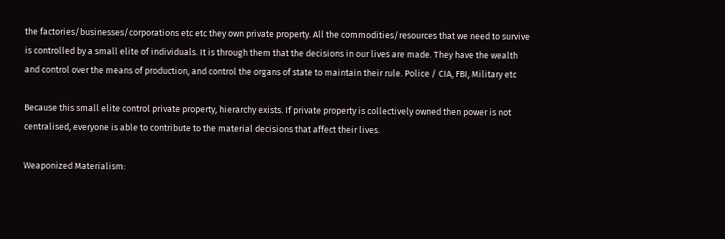the factories/businesses/corporations etc etc they own private property. All the commodities/resources that we need to survive is controlled by a small elite of individuals. It is through them that the decisions in our lives are made. They have the wealth and control over the means of production, and control the organs of state to maintain their rule. Police / CIA, FBI, Military etc

Because this small elite control private property, hierarchy exists. If private property is collectively owned then power is not centralised, everyone is able to contribute to the material decisions that affect their lives.

Weaponized Materialism: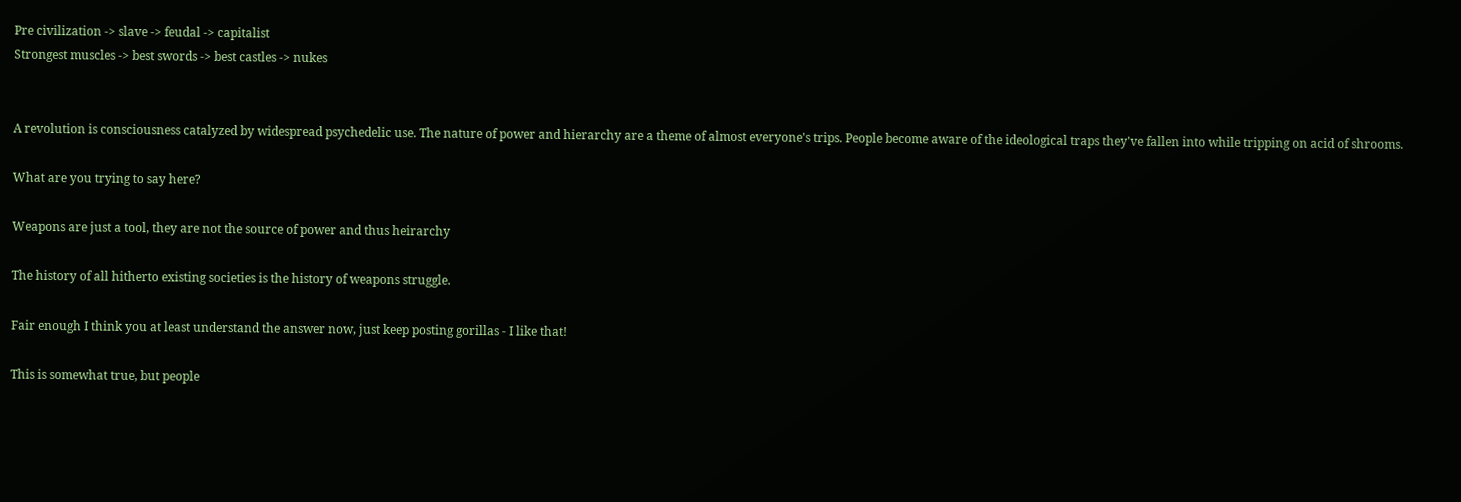Pre civilization -> slave -> feudal -> capitalist
Strongest muscles -> best swords -> best castles -> nukes


A revolution is consciousness catalyzed by widespread psychedelic use. The nature of power and hierarchy are a theme of almost everyone's trips. People become aware of the ideological traps they've fallen into while tripping on acid of shrooms.

What are you trying to say here?

Weapons are just a tool, they are not the source of power and thus heirarchy

The history of all hitherto existing societies is the history of weapons struggle.

Fair enough I think you at least understand the answer now, just keep posting gorillas - I like that!

This is somewhat true, but people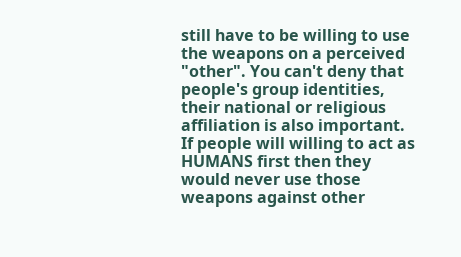still have to be willing to use the weapons on a perceived "other". You can't deny that people's group identities, their national or religious affiliation is also important. If people will willing to act as HUMANS first then they would never use those weapons against other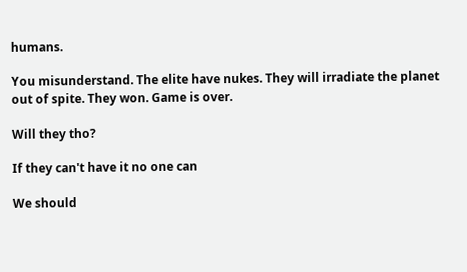humans.

You misunderstand. The elite have nukes. They will irradiate the planet out of spite. They won. Game is over.

Will they tho?

If they can't have it no one can

We should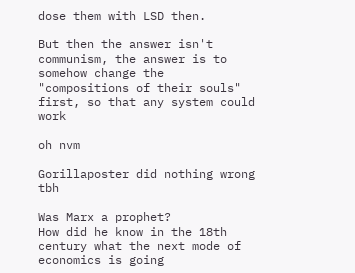dose them with LSD then.

But then the answer isn't communism, the answer is to somehow change the "compositions of their souls" first, so that any system could work

oh nvm

Gorillaposter did nothing wrong tbh

Was Marx a prophet?
How did he know in the 18th century what the next mode of economics is going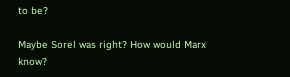to be?

Maybe Sorel was right? How would Marx know?